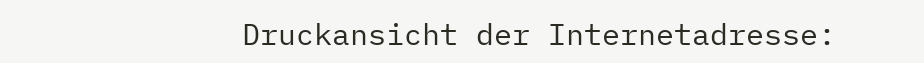Druckansicht der Internetadresse: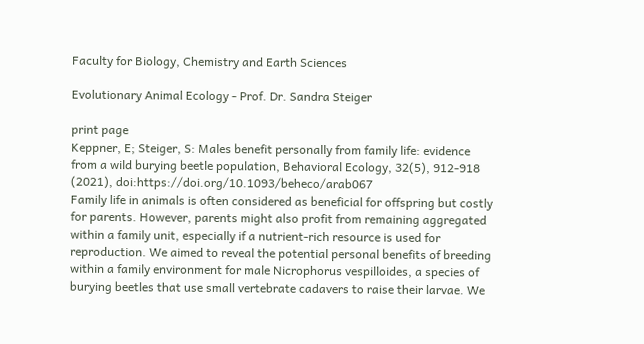Faculty for Biology, Chemistry and Earth Sciences

Evolutionary Animal Ecology - Prof. Dr. Sandra Steiger

print page
Keppner, E; Steiger, S: Males benefit personally from family life: evidence from a wild burying beetle population, Behavioral Ecology, 32(5), 912-918 (2021), doi:https://doi.org/10.1093/beheco/arab067
Family life in animals is often considered as beneficial for offspring but costly for parents. However, parents might also profit from remaining aggregated within a family unit, especially if a nutrient-rich resource is used for reproduction. We aimed to reveal the potential personal benefits of breeding within a family environment for male Nicrophorus vespilloides, a species of burying beetles that use small vertebrate cadavers to raise their larvae. We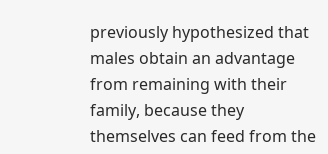previously hypothesized that males obtain an advantage from remaining with their family, because they themselves can feed from the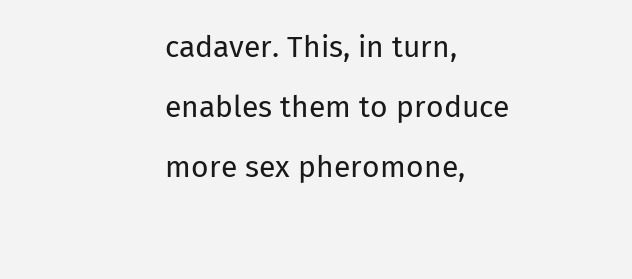cadaver. This, in turn, enables them to produce more sex pheromone,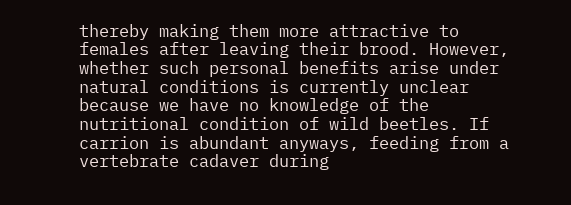thereby making them more attractive to females after leaving their brood. However, whether such personal benefits arise under natural conditions is currently unclear because we have no knowledge of the nutritional condition of wild beetles. If carrion is abundant anyways, feeding from a vertebrate cadaver during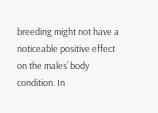breeding might not have a noticeable positive effect on the males’ body condition. In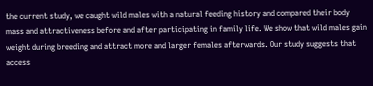the current study, we caught wild males with a natural feeding history and compared their body mass and attractiveness before and after participating in family life. We show that wild males gain weight during breeding and attract more and larger females afterwards. Our study suggests that access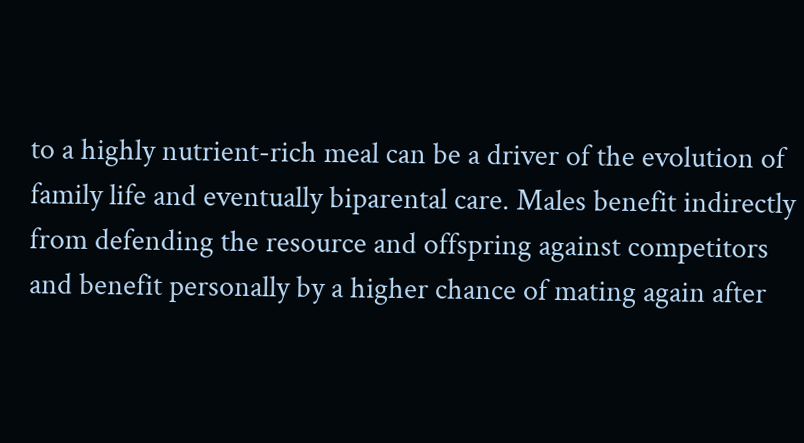to a highly nutrient-rich meal can be a driver of the evolution of family life and eventually biparental care. Males benefit indirectly from defending the resource and offspring against competitors and benefit personally by a higher chance of mating again after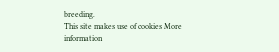breeding.
This site makes use of cookies More information